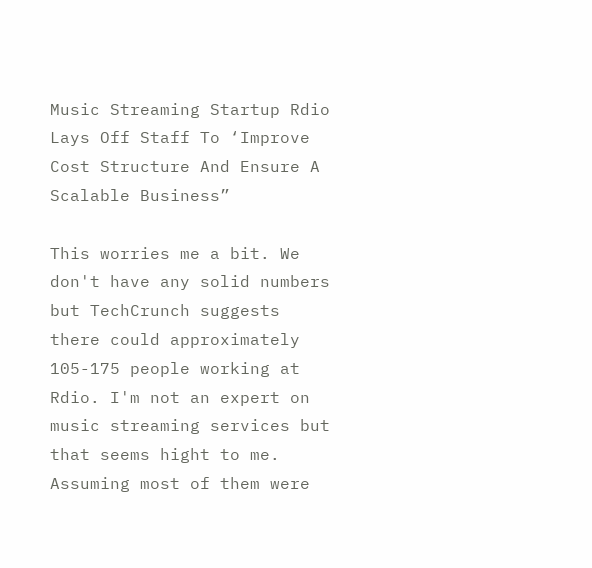Music Streaming Startup Rdio Lays Off Staff To ‘Improve Cost Structure And Ensure A Scalable Business”

This worries me a bit. We don't have any solid numbers but TechCrunch suggests there could approximately 105-175 people working at Rdio. I'm not an expert on music streaming services but that seems hight to me. Assuming most of them were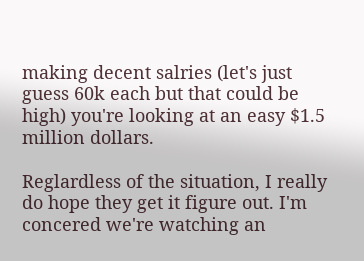making decent salries (let's just guess 60k each but that could be high) you're looking at an easy $1.5 million dollars.

Reglardless of the situation, I really do hope they get it figure out. I'm concered we're watching an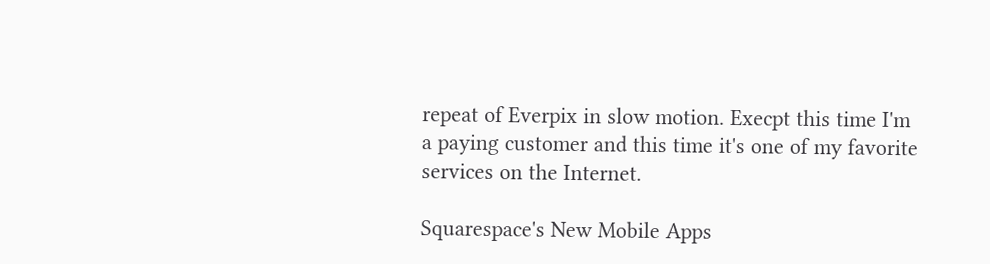repeat of Everpix in slow motion. Execpt this time I'm a paying customer and this time it's one of my favorite services on the Internet.

Squarespace's New Mobile Apps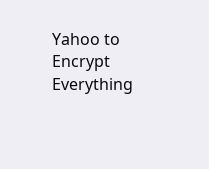Yahoo to Encrypt Everything